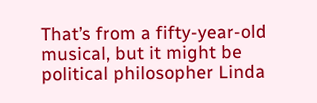That’s from a fifty-year-old musical, but it might be political philosopher Linda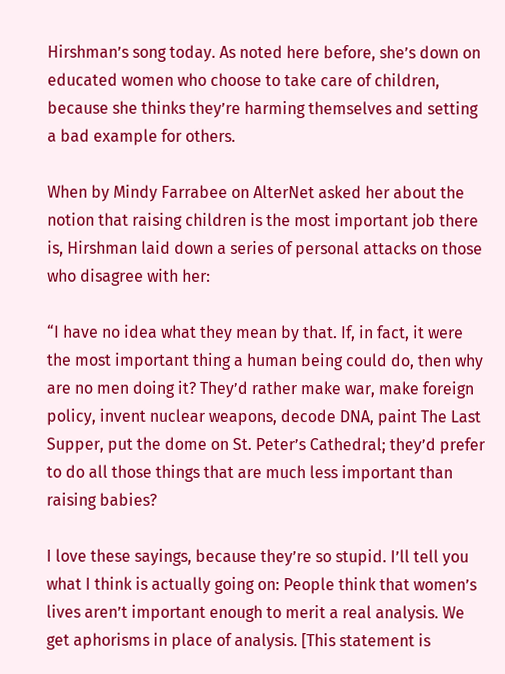Hirshman’s song today. As noted here before, she’s down on educated women who choose to take care of children, because she thinks they’re harming themselves and setting a bad example for others.

When by Mindy Farrabee on AlterNet asked her about the notion that raising children is the most important job there is, Hirshman laid down a series of personal attacks on those who disagree with her:

“I have no idea what they mean by that. If, in fact, it were the most important thing a human being could do, then why are no men doing it? They’d rather make war, make foreign policy, invent nuclear weapons, decode DNA, paint The Last Supper, put the dome on St. Peter’s Cathedral; they’d prefer to do all those things that are much less important than raising babies?

I love these sayings, because they’re so stupid. I’ll tell you what I think is actually going on: People think that women’s lives aren’t important enough to merit a real analysis. We get aphorisms in place of analysis. [This statement is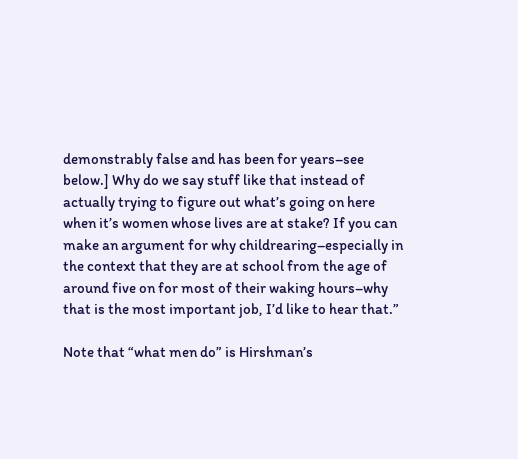demonstrably false and has been for years–see below.] Why do we say stuff like that instead of actually trying to figure out what’s going on here when it’s women whose lives are at stake? If you can make an argument for why childrearing–especially in the context that they are at school from the age of around five on for most of their waking hours–why that is the most important job, I’d like to hear that.”

Note that “what men do” is Hirshman’s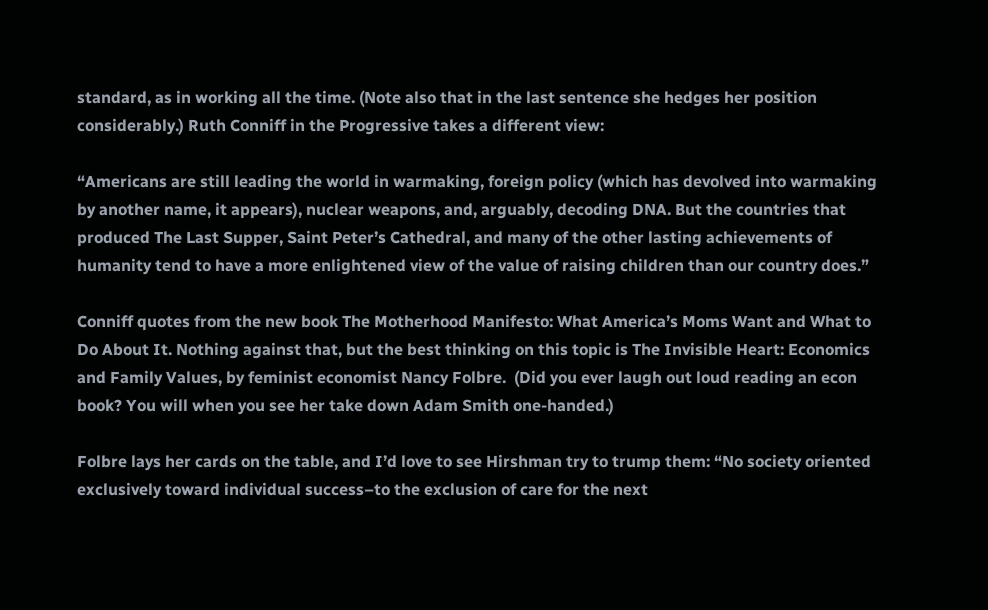standard, as in working all the time. (Note also that in the last sentence she hedges her position considerably.) Ruth Conniff in the Progressive takes a different view:

“Americans are still leading the world in warmaking, foreign policy (which has devolved into warmaking by another name, it appears), nuclear weapons, and, arguably, decoding DNA. But the countries that produced The Last Supper, Saint Peter’s Cathedral, and many of the other lasting achievements of humanity tend to have a more enlightened view of the value of raising children than our country does.”

Conniff quotes from the new book The Motherhood Manifesto: What America’s Moms Want and What to Do About It. Nothing against that, but the best thinking on this topic is The Invisible Heart: Economics and Family Values, by feminist economist Nancy Folbre.  (Did you ever laugh out loud reading an econ book? You will when you see her take down Adam Smith one-handed.)

Folbre lays her cards on the table, and I’d love to see Hirshman try to trump them: “No society oriented exclusively toward individual success–to the exclusion of care for the next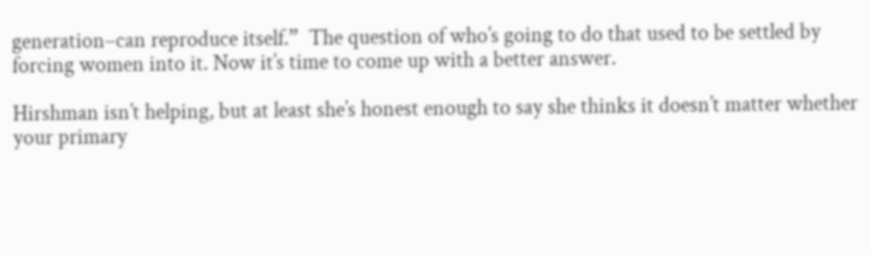generation–can reproduce itself.”  The question of who’s going to do that used to be settled by forcing women into it. Now it’s time to come up with a better answer.

Hirshman isn’t helping, but at least she’s honest enough to say she thinks it doesn’t matter whether your primary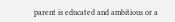parent is educated and ambitious or a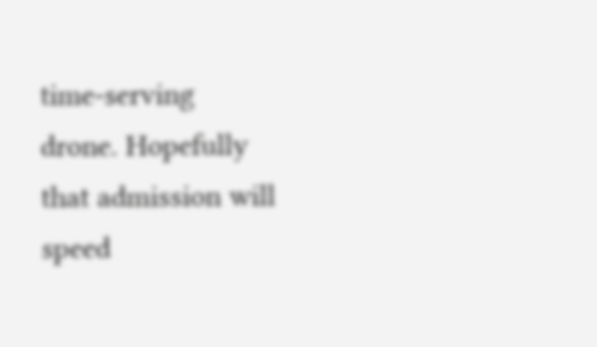time-serving drone. Hopefully that admission will speed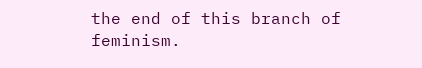the end of this branch of feminism.